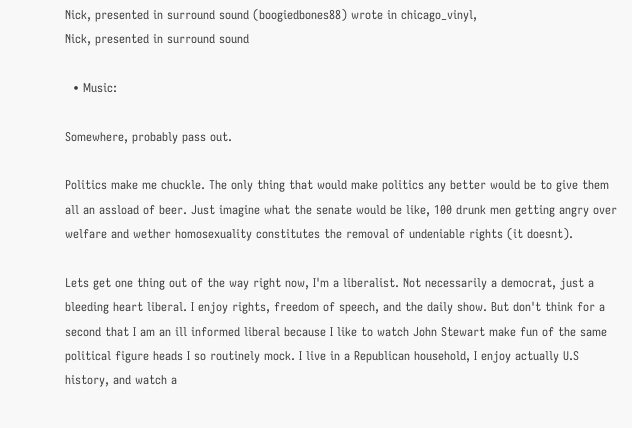Nick, presented in surround sound (boogiedbones88) wrote in chicago_vinyl,
Nick, presented in surround sound

  • Music:

Somewhere, probably pass out.

Politics make me chuckle. The only thing that would make politics any better would be to give them all an assload of beer. Just imagine what the senate would be like, 100 drunk men getting angry over welfare and wether homosexuality constitutes the removal of undeniable rights (it doesnt).

Lets get one thing out of the way right now, I'm a liberalist. Not necessarily a democrat, just a bleeding heart liberal. I enjoy rights, freedom of speech, and the daily show. But don't think for a second that I am an ill informed liberal because I like to watch John Stewart make fun of the same political figure heads I so routinely mock. I live in a Republican household, I enjoy actually U.S history, and watch a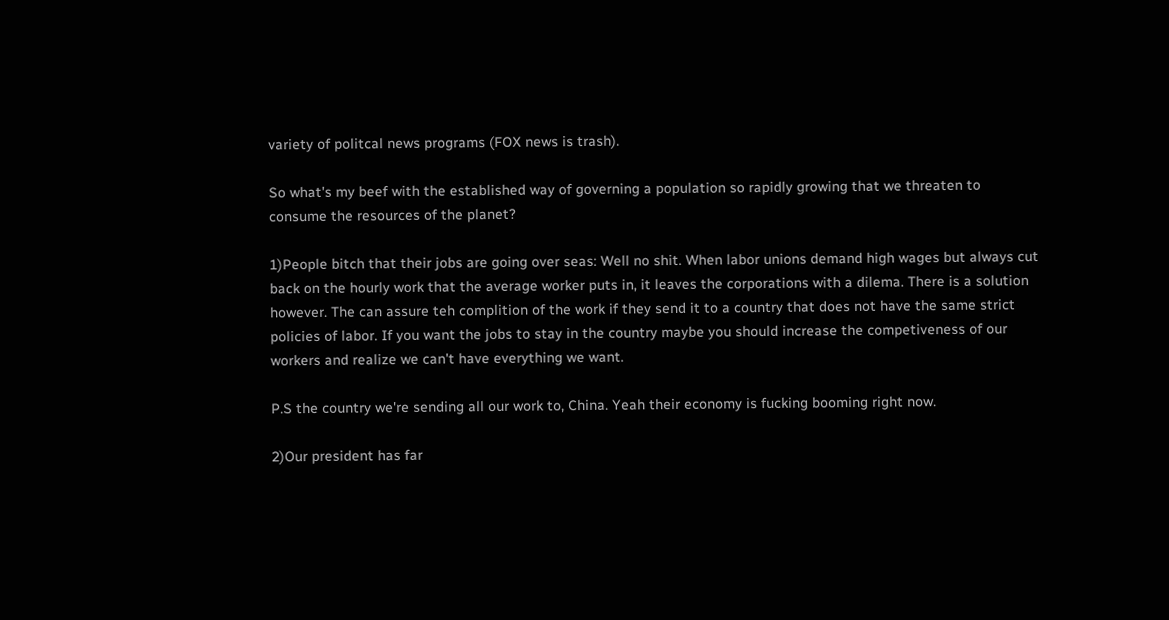variety of politcal news programs (FOX news is trash).

So what's my beef with the established way of governing a population so rapidly growing that we threaten to consume the resources of the planet?

1)People bitch that their jobs are going over seas: Well no shit. When labor unions demand high wages but always cut back on the hourly work that the average worker puts in, it leaves the corporations with a dilema. There is a solution however. The can assure teh complition of the work if they send it to a country that does not have the same strict policies of labor. If you want the jobs to stay in the country maybe you should increase the competiveness of our workers and realize we can't have everything we want.

P.S the country we're sending all our work to, China. Yeah their economy is fucking booming right now.

2)Our president has far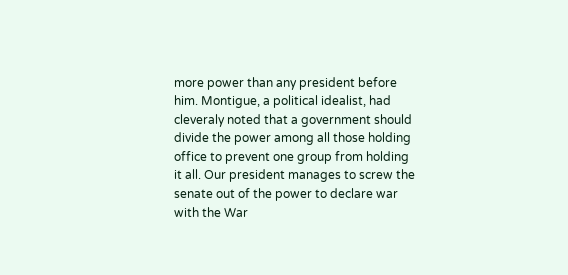more power than any president before him. Montigue, a political idealist, had cleveraly noted that a government should divide the power among all those holding office to prevent one group from holding it all. Our president manages to screw the senate out of the power to declare war with the War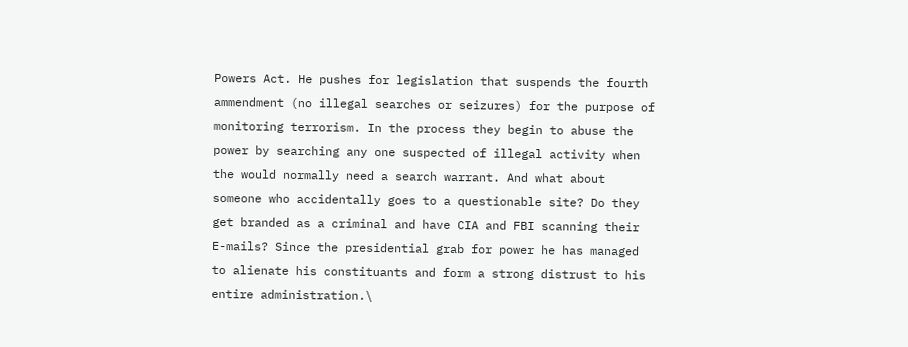Powers Act. He pushes for legislation that suspends the fourth ammendment (no illegal searches or seizures) for the purpose of monitoring terrorism. In the process they begin to abuse the power by searching any one suspected of illegal activity when the would normally need a search warrant. And what about someone who accidentally goes to a questionable site? Do they get branded as a criminal and have CIA and FBI scanning their E-mails? Since the presidential grab for power he has managed to alienate his constituants and form a strong distrust to his entire administration.\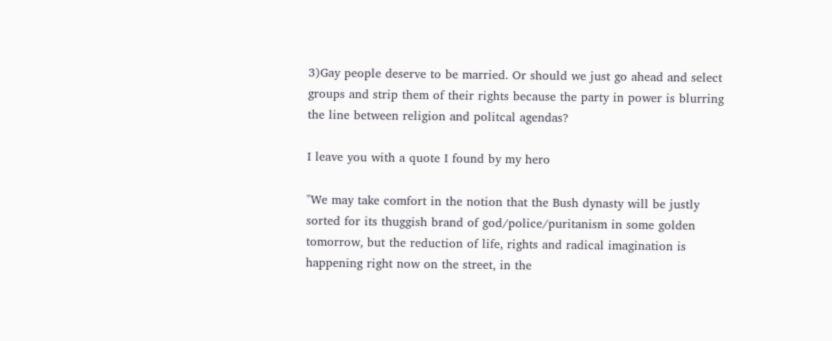3)Gay people deserve to be married. Or should we just go ahead and select groups and strip them of their rights because the party in power is blurring the line between religion and politcal agendas?

I leave you with a quote I found by my hero

"We may take comfort in the notion that the Bush dynasty will be justly sorted for its thuggish brand of god/police/puritanism in some golden tomorrow, but the reduction of life, rights and radical imagination is happening right now on the street, in the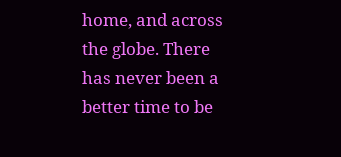home, and across the globe. There has never been a better time to be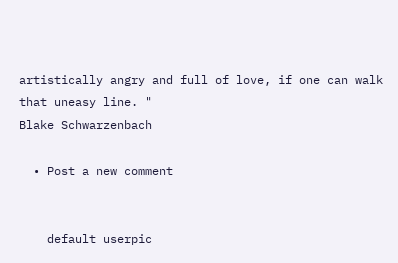artistically angry and full of love, if one can walk that uneasy line. "
Blake Schwarzenbach

  • Post a new comment


    default userpic